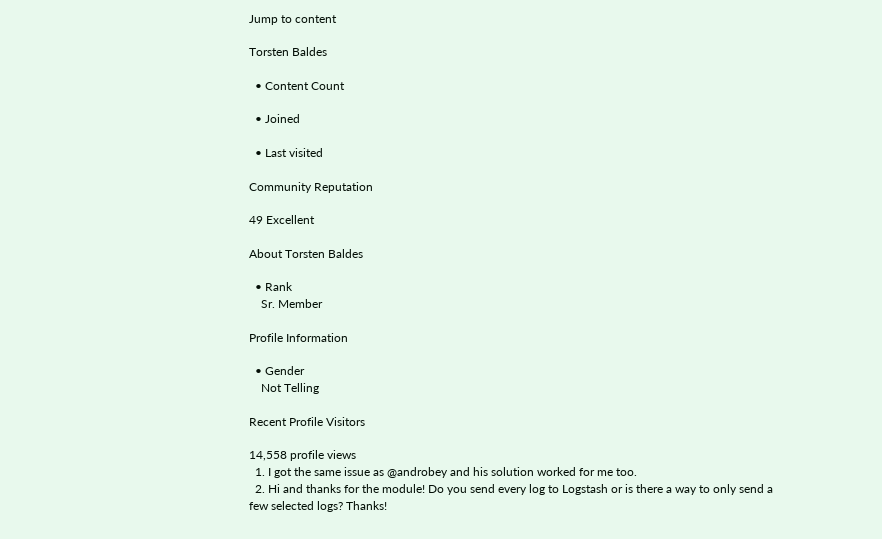Jump to content

Torsten Baldes

  • Content Count

  • Joined

  • Last visited

Community Reputation

49 Excellent

About Torsten Baldes

  • Rank
    Sr. Member

Profile Information

  • Gender
    Not Telling

Recent Profile Visitors

14,558 profile views
  1. I got the same issue as @androbey and his solution worked for me too.
  2. Hi and thanks for the module! Do you send every log to Logstash or is there a way to only send a few selected logs? Thanks!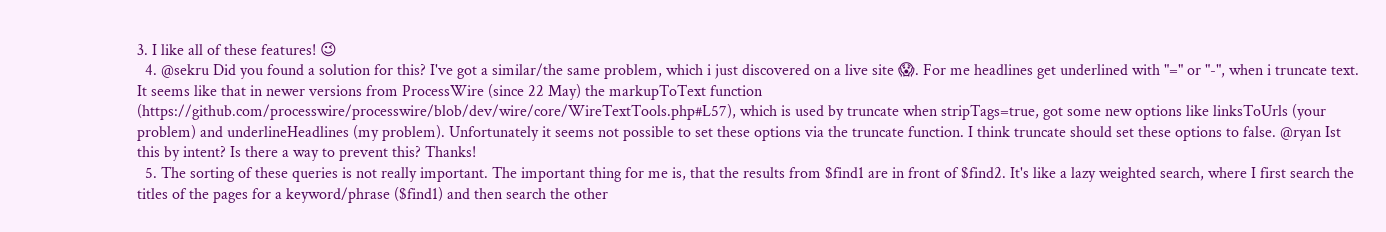3. I like all of these features! 😉
  4. @sekru Did you found a solution for this? I've got a similar/the same problem, which i just discovered on a live site 😱. For me headlines get underlined with "=" or "-", when i truncate text. It seems like that in newer versions from ProcessWire (since 22 May) the markupToText function (https://github.com/processwire/processwire/blob/dev/wire/core/WireTextTools.php#L57), which is used by truncate when stripTags=true, got some new options like linksToUrls (your problem) and underlineHeadlines (my problem). Unfortunately it seems not possible to set these options via the truncate function. I think truncate should set these options to false. @ryan Ist this by intent? Is there a way to prevent this? Thanks!
  5. The sorting of these queries is not really important. The important thing for me is, that the results from $find1 are in front of $find2. It's like a lazy weighted search, where I first search the titles of the pages for a keyword/phrase ($find1) and then search the other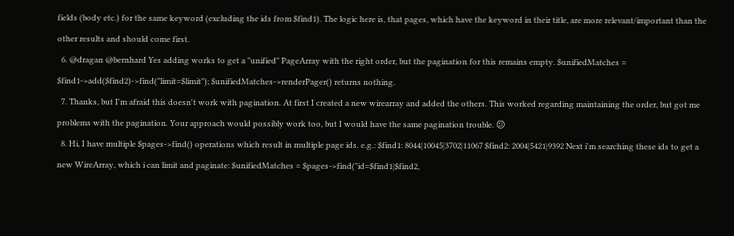fields (body etc.) for the same keyword (excluding the ids from $find1). The logic here is, that pages, which have the keyword in their title, are more relevant/important than the other results and should come first.
  6. @dragan @bernhard Yes adding works to get a "unified" PageArray with the right order, but the pagination for this remains empty. $unifiedMatches = $find1->add($find2)->find("limit=$limit"); $unifiedMatches->renderPager() returns nothing.
  7. Thanks, but I'm afraid this doesn't work with pagination. At first I created a new wirearray and added the others. This worked regarding maintaining the order, but got me problems with the pagination. Your approach would possibly work too, but I would have the same pagination trouble. 😕
  8. Hi, I have multiple $pages->find() operations which result in multiple page ids. e.g.: $find1: 8044|10045|3702|11067 $find2: 2004|5421|9392 Next i'm searching these ids to get a new WireArray, which i can limit and paginate: $unifiedMatches = $pages->find("id=$find1|$find2,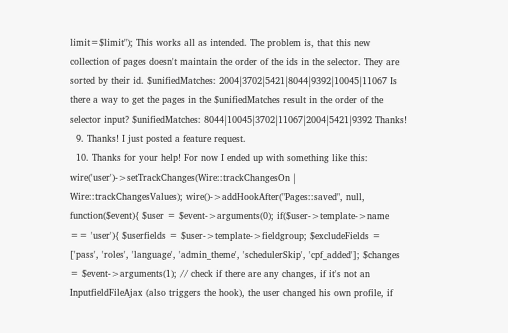limit=$limit"); This works all as intended. The problem is, that this new collection of pages doesn't maintain the order of the ids in the selector. They are sorted by their id. $unifiedMatches: 2004|3702|5421|8044|9392|10045|11067 Is there a way to get the pages in the $unifiedMatches result in the order of the selector input? $unifiedMatches: 8044|10045|3702|11067|2004|5421|9392 Thanks!
  9. Thanks! I just posted a feature request.
  10. Thanks for your help! For now I ended up with something like this: wire('user')->setTrackChanges(Wire::trackChangesOn | Wire::trackChangesValues); wire()->addHookAfter("Pages::saved", null, function($event){ $user = $event->arguments(0); if($user->template->name == 'user'){ $userfields = $user->template->fieldgroup; $excludeFields = ['pass', 'roles', 'language', 'admin_theme', 'schedulerSkip', 'cpf_added']; $changes = $event->arguments(1); // check if there are any changes, if it's not an InputfieldFileAjax (also triggers the hook), the user changed his own profile, if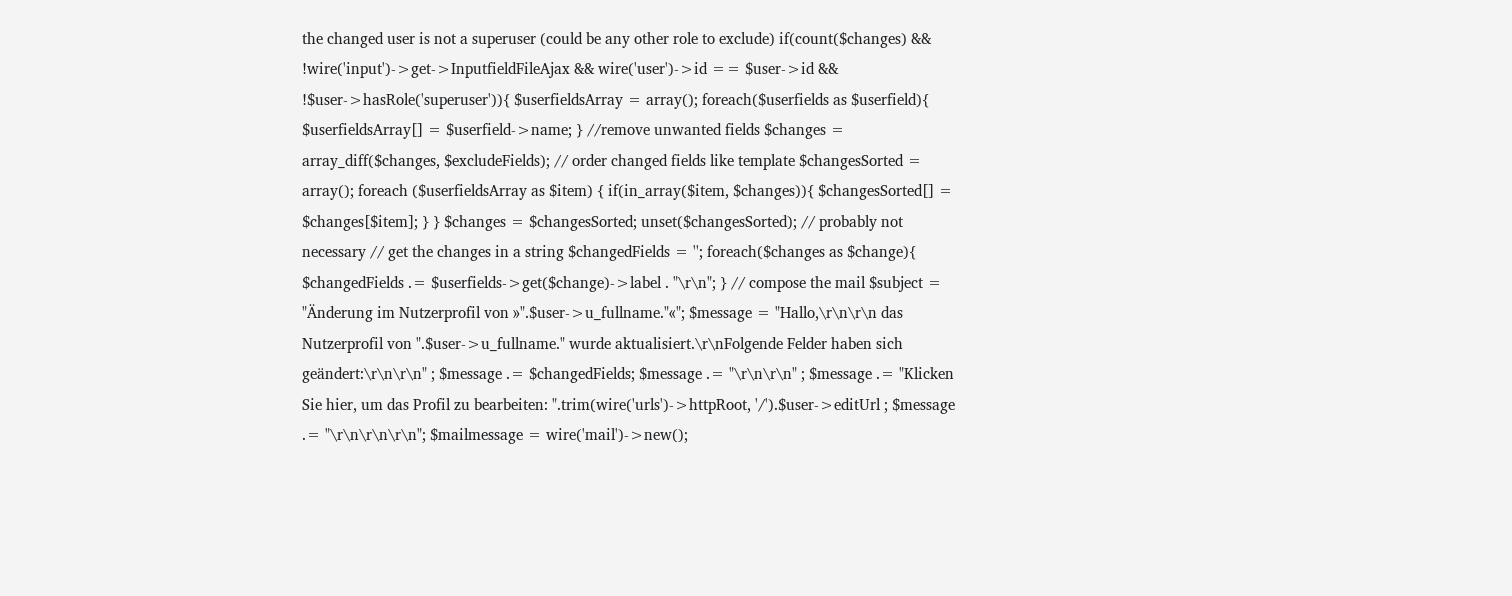the changed user is not a superuser (could be any other role to exclude) if(count($changes) && !wire('input')->get->InputfieldFileAjax && wire('user')->id == $user->id && !$user->hasRole('superuser')){ $userfieldsArray = array(); foreach($userfields as $userfield){ $userfieldsArray[] = $userfield->name; } //remove unwanted fields $changes = array_diff($changes, $excludeFields); // order changed fields like template $changesSorted = array(); foreach ($userfieldsArray as $item) { if(in_array($item, $changes)){ $changesSorted[] = $changes[$item]; } } $changes = $changesSorted; unset($changesSorted); // probably not necessary // get the changes in a string $changedFields = ''; foreach($changes as $change){ $changedFields .= $userfields->get($change)->label . "\r\n"; } // compose the mail $subject = "Änderung im Nutzerprofil von »".$user->u_fullname."«"; $message = "Hallo,\r\n\r\n das Nutzerprofil von ".$user->u_fullname." wurde aktualisiert.\r\nFolgende Felder haben sich geändert:\r\n\r\n" ; $message .= $changedFields; $message .= "\r\n\r\n" ; $message .= "Klicken Sie hier, um das Profil zu bearbeiten: ".trim(wire('urls')->httpRoot, '/').$user->editUrl ; $message .= "\r\n\r\n\r\n"; $mailmessage = wire('mail')->new();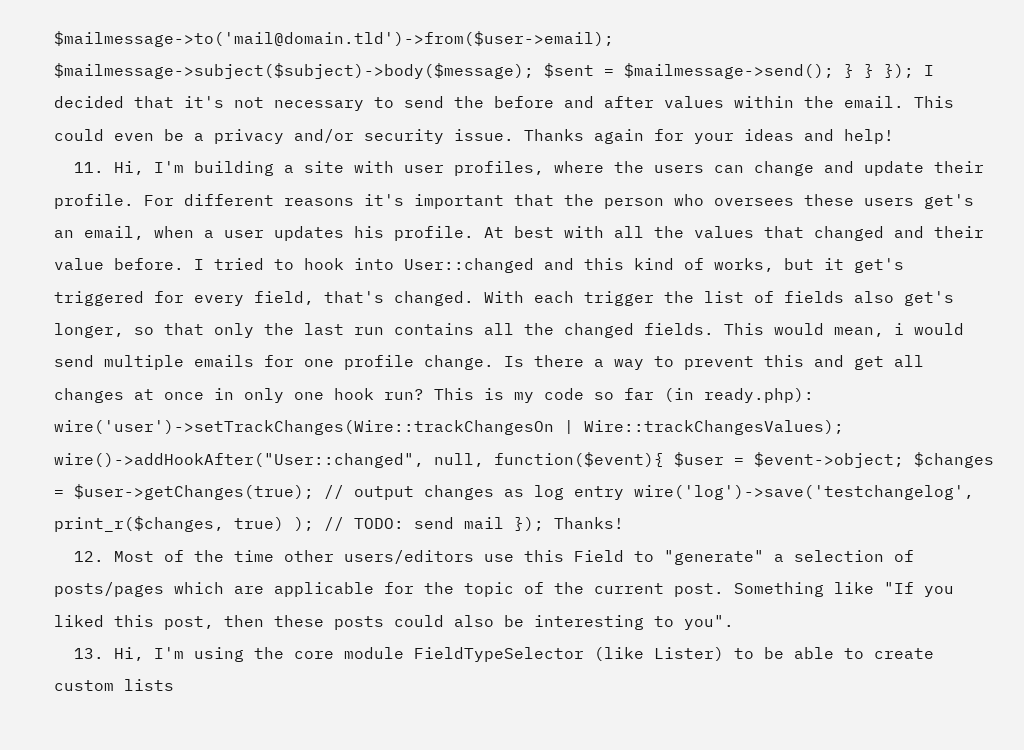$mailmessage->to('mail@domain.tld')->from($user->email); $mailmessage->subject($subject)->body($message); $sent = $mailmessage->send(); } } }); I decided that it's not necessary to send the before and after values within the email. This could even be a privacy and/or security issue. Thanks again for your ideas and help!
  11. Hi, I'm building a site with user profiles, where the users can change and update their profile. For different reasons it's important that the person who oversees these users get's an email, when a user updates his profile. At best with all the values that changed and their value before. I tried to hook into User::changed and this kind of works, but it get's triggered for every field, that's changed. With each trigger the list of fields also get's longer, so that only the last run contains all the changed fields. This would mean, i would send multiple emails for one profile change. Is there a way to prevent this and get all changes at once in only one hook run? This is my code so far (in ready.php): wire('user')->setTrackChanges(Wire::trackChangesOn | Wire::trackChangesValues); wire()->addHookAfter("User::changed", null, function($event){ $user = $event->object; $changes = $user->getChanges(true); // output changes as log entry wire('log')->save('testchangelog', print_r($changes, true) ); // TODO: send mail }); Thanks!
  12. Most of the time other users/editors use this Field to "generate" a selection of posts/pages which are applicable for the topic of the current post. Something like "If you liked this post, then these posts could also be interesting to you".
  13. Hi, I'm using the core module FieldTypeSelector (like Lister) to be able to create custom lists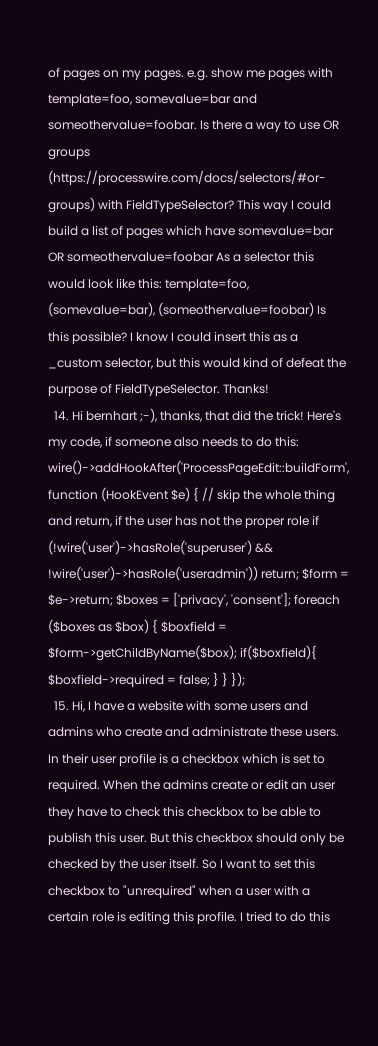of pages on my pages. e.g. show me pages with template=foo, somevalue=bar and someothervalue=foobar. Is there a way to use OR groups (https://processwire.com/docs/selectors/#or-groups) with FieldTypeSelector? This way I could build a list of pages which have somevalue=bar OR someothervalue=foobar As a selector this would look like this: template=foo, (somevalue=bar), (someothervalue=foobar) Is this possible? I know I could insert this as a _custom selector, but this would kind of defeat the purpose of FieldTypeSelector. Thanks!
  14. Hi bernhart ;-), thanks, that did the trick! Here's my code, if someone also needs to do this: wire()->addHookAfter('ProcessPageEdit::buildForm', function (HookEvent $e) { // skip the whole thing and return, if the user has not the proper role if (!wire('user')->hasRole('superuser') && !wire('user')->hasRole('useradmin')) return; $form = $e->return; $boxes = ['privacy', 'consent']; foreach ($boxes as $box) { $boxfield = $form->getChildByName($box); if($boxfield){ $boxfield->required = false; } } });
  15. Hi, I have a website with some users and admins who create and administrate these users. In their user profile is a checkbox which is set to required. When the admins create or edit an user they have to check this checkbox to be able to publish this user. But this checkbox should only be checked by the user itself. So I want to set this checkbox to "unrequired" when a user with a certain role is editing this profile. I tried to do this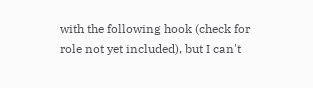with the following hook (check for role not yet included), but I can't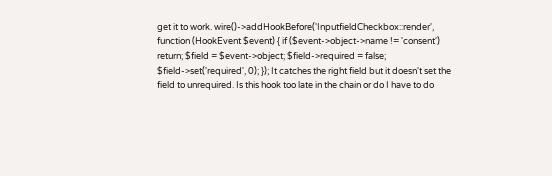get it to work. wire()->addHookBefore('InputfieldCheckbox::render', function (HookEvent $event) { if ($event->object->name != 'consent') return; $field = $event->object; $field->required = false; $field->set('required', 0); }); It catches the right field but it doesn't set the field to unrequired. Is this hook too late in the chain or do I have to do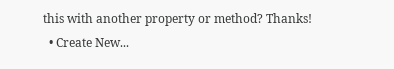this with another property or method? Thanks!
  • Create New...